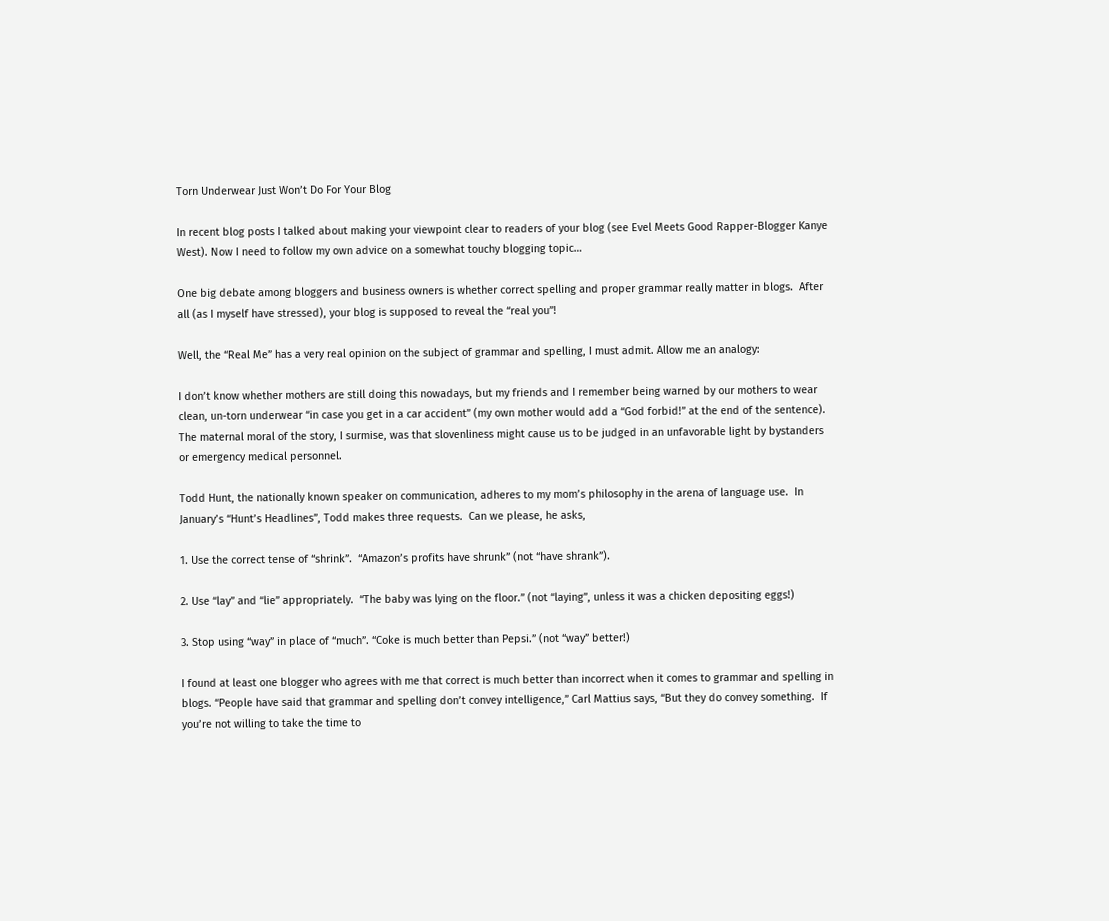Torn Underwear Just Won’t Do For Your Blog

In recent blog posts I talked about making your viewpoint clear to readers of your blog (see Evel Meets Good Rapper-Blogger Kanye West). Now I need to follow my own advice on a somewhat touchy blogging topic…

One big debate among bloggers and business owners is whether correct spelling and proper grammar really matter in blogs.  After all (as I myself have stressed), your blog is supposed to reveal the “real you”!

Well, the “Real Me” has a very real opinion on the subject of grammar and spelling, I must admit. Allow me an analogy:

I don’t know whether mothers are still doing this nowadays, but my friends and I remember being warned by our mothers to wear clean, un-torn underwear “in case you get in a car accident” (my own mother would add a “God forbid!” at the end of the sentence). The maternal moral of the story, I surmise, was that slovenliness might cause us to be judged in an unfavorable light by bystanders or emergency medical personnel.

Todd Hunt, the nationally known speaker on communication, adheres to my mom’s philosophy in the arena of language use.  In January’s “Hunt’s Headlines”, Todd makes three requests.  Can we please, he asks,

1. Use the correct tense of “shrink”.  “Amazon’s profits have shrunk” (not “have shrank”).

2. Use “lay” and “lie” appropriately.  “The baby was lying on the floor.” (not “laying”, unless it was a chicken depositing eggs!)

3. Stop using “way” in place of “much”. “Coke is much better than Pepsi.” (not “way” better!)

I found at least one blogger who agrees with me that correct is much better than incorrect when it comes to grammar and spelling in blogs. “People have said that grammar and spelling don’t convey intelligence,” Carl Mattius says, “But they do convey something.  If you’re not willing to take the time to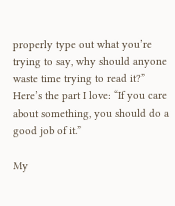properly type out what you’re trying to say, why should anyone waste time trying to read it?”  Here’s the part I love: “If you care about something, you should do a good job of it.”

My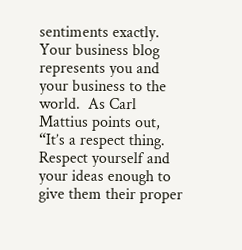sentiments exactly.  Your business blog represents you and your business to the world.  As Carl Mattius points out, “It’s a respect thing.  Respect yourself and your ideas enough to give them their proper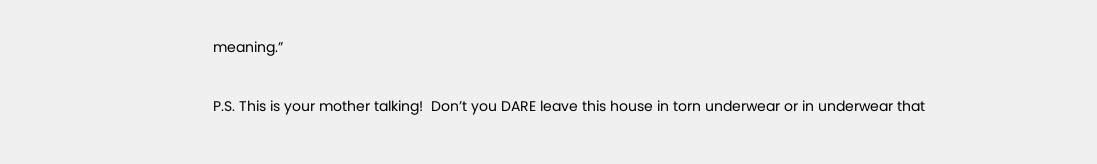meaning.”

P.S. This is your mother talking!  Don’t you DARE leave this house in torn underwear or in underwear that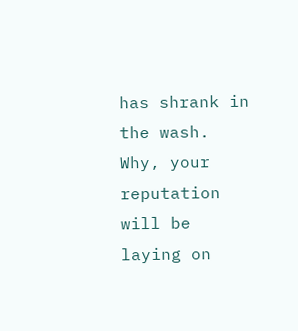has shrank in the wash.  Why, your reputation will be laying on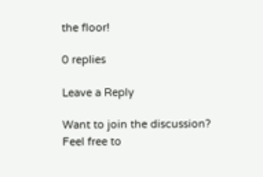the floor!

0 replies

Leave a Reply

Want to join the discussion?
Feel free to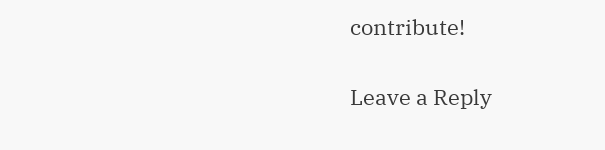contribute!

Leave a Reply